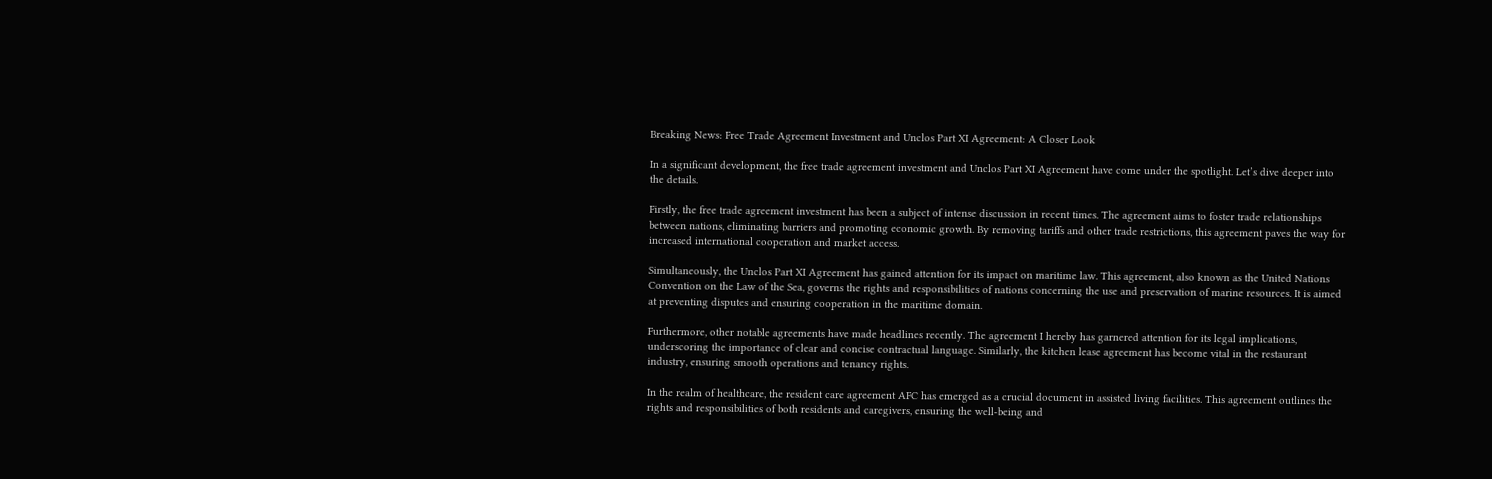Breaking News: Free Trade Agreement Investment and Unclos Part XI Agreement: A Closer Look

In a significant development, the free trade agreement investment and Unclos Part XI Agreement have come under the spotlight. Let’s dive deeper into the details.

Firstly, the free trade agreement investment has been a subject of intense discussion in recent times. The agreement aims to foster trade relationships between nations, eliminating barriers and promoting economic growth. By removing tariffs and other trade restrictions, this agreement paves the way for increased international cooperation and market access.

Simultaneously, the Unclos Part XI Agreement has gained attention for its impact on maritime law. This agreement, also known as the United Nations Convention on the Law of the Sea, governs the rights and responsibilities of nations concerning the use and preservation of marine resources. It is aimed at preventing disputes and ensuring cooperation in the maritime domain.

Furthermore, other notable agreements have made headlines recently. The agreement I hereby has garnered attention for its legal implications, underscoring the importance of clear and concise contractual language. Similarly, the kitchen lease agreement has become vital in the restaurant industry, ensuring smooth operations and tenancy rights.

In the realm of healthcare, the resident care agreement AFC has emerged as a crucial document in assisted living facilities. This agreement outlines the rights and responsibilities of both residents and caregivers, ensuring the well-being and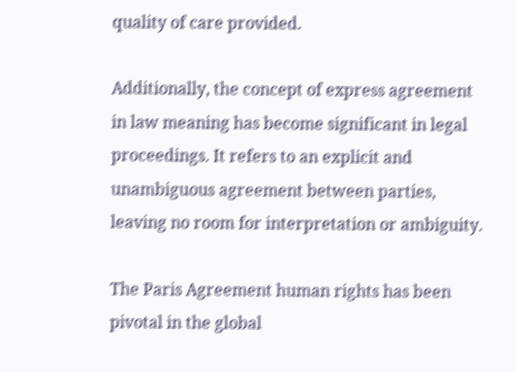quality of care provided.

Additionally, the concept of express agreement in law meaning has become significant in legal proceedings. It refers to an explicit and unambiguous agreement between parties, leaving no room for interpretation or ambiguity.

The Paris Agreement human rights has been pivotal in the global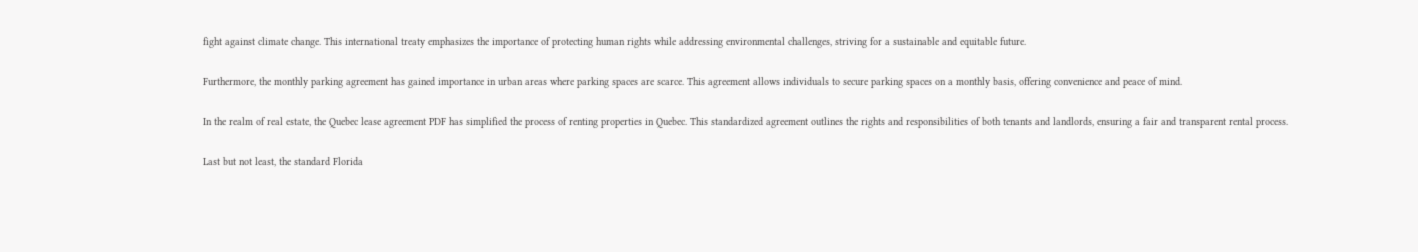fight against climate change. This international treaty emphasizes the importance of protecting human rights while addressing environmental challenges, striving for a sustainable and equitable future.

Furthermore, the monthly parking agreement has gained importance in urban areas where parking spaces are scarce. This agreement allows individuals to secure parking spaces on a monthly basis, offering convenience and peace of mind.

In the realm of real estate, the Quebec lease agreement PDF has simplified the process of renting properties in Quebec. This standardized agreement outlines the rights and responsibilities of both tenants and landlords, ensuring a fair and transparent rental process.

Last but not least, the standard Florida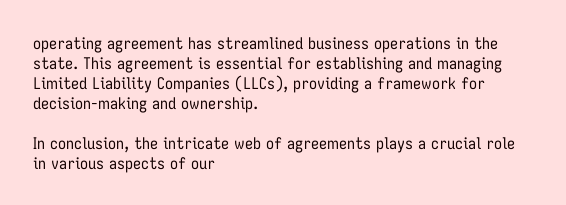operating agreement has streamlined business operations in the state. This agreement is essential for establishing and managing Limited Liability Companies (LLCs), providing a framework for decision-making and ownership.

In conclusion, the intricate web of agreements plays a crucial role in various aspects of our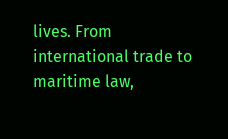lives. From international trade to maritime law,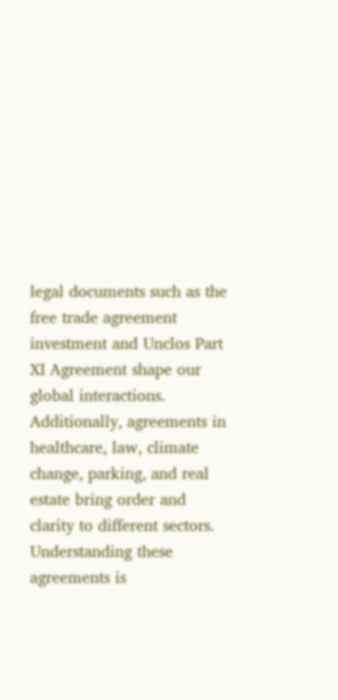legal documents such as the free trade agreement investment and Unclos Part XI Agreement shape our global interactions. Additionally, agreements in healthcare, law, climate change, parking, and real estate bring order and clarity to different sectors. Understanding these agreements is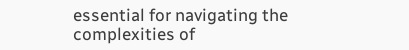essential for navigating the complexities of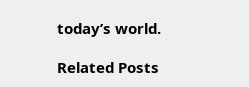today’s world.

Related Posts